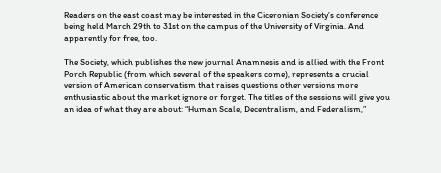Readers on the east coast may be interested in the Ciceronian Society’s conference being held March 29th to 31st on the campus of the University of Virginia. And apparently for free, too.

The Society, which publishes the new journal Anamnesis and is allied with the Front Porch Republic (from which several of the speakers come), represents a crucial version of American conservatism that raises questions other versions more enthusiastic about the market ignore or forget. The titles of the sessions will give you an idea of what they are about: “Human Scale, Decentralism, and Federalism,”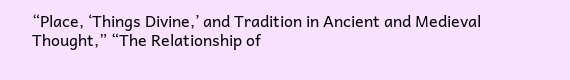“Place, ‘Things Divine,’ and Tradition in Ancient and Medieval Thought,” “The Relationship of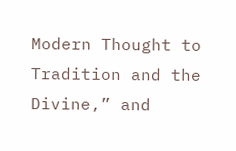Modern Thought to Tradition and the Divine,” and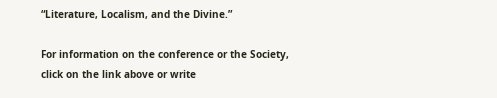“Literature, Localism, and the Divine.”

For information on the conference or the Society, click on the link above or write